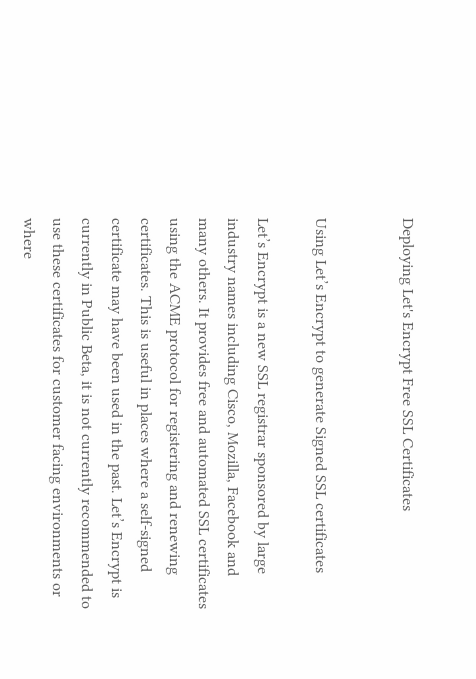Deploying Let's Encrypt Free SSL Certificates


Using Let’s Encrypt to generate Signed SSL certificates

Let’s Encrypt is a new SSL registrar sponsored by large industry names including Cisco, Mozilla, Facebook and many others. It provides free and automated SSL certificates using the ACME protocol for registering and renewing certificates. This is useful in places where a self-signed certificate may have been used in the past. Let’s Encrypt is currently in Public Beta, it is not currently recommended to use these certificates for customer facing environments or where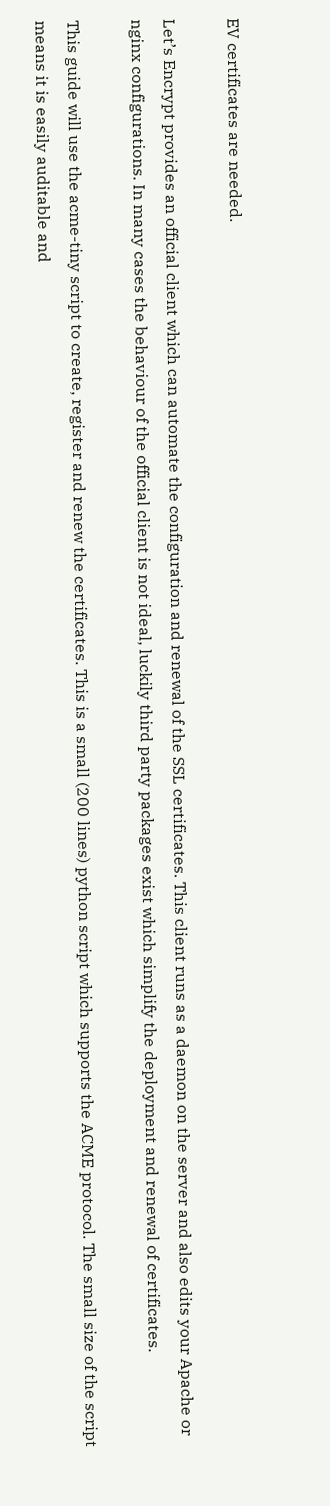EV certificates are needed.

Let’s Encrypt provides an official client which can automate the configuration and renewal of the SSL certificates. This client runs as a daemon on the server and also edits your Apache or nginx configurations. In many cases the behaviour of the official client is not ideal, luckily third party packages exist which simplify the deployment and renewal of certificates.

This guide will use the acme-tiny script to create, register and renew the certificates. This is a small (200 lines) python script which supports the ACME protocol. The small size of the script means it is easily auditable and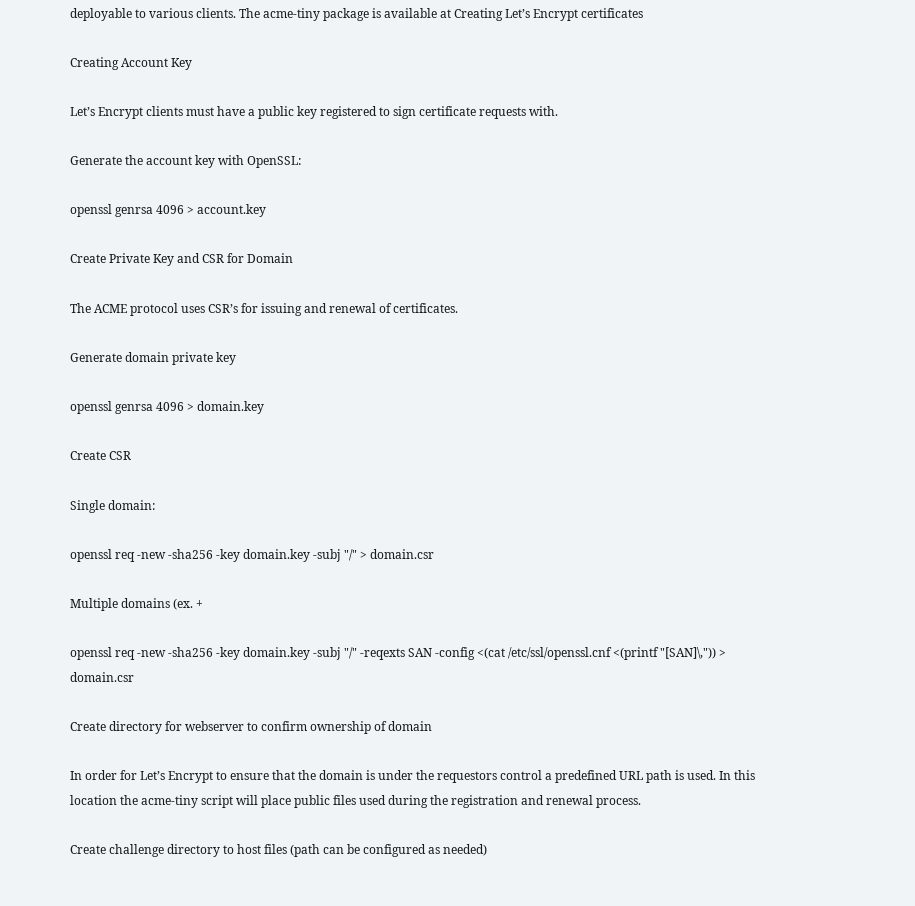deployable to various clients. The acme-tiny package is available at Creating Let’s Encrypt certificates

Creating Account Key

Let’s Encrypt clients must have a public key registered to sign certificate requests with.

Generate the account key with OpenSSL:

openssl genrsa 4096 > account.key

Create Private Key and CSR for Domain

The ACME protocol uses CSR’s for issuing and renewal of certificates.

Generate domain private key

openssl genrsa 4096 > domain.key

Create CSR

Single domain:

openssl req -new -sha256 -key domain.key -subj "/" > domain.csr

Multiple domains (ex. +

openssl req -new -sha256 -key domain.key -subj "/" -reqexts SAN -config <(cat /etc/ssl/openssl.cnf <(printf "[SAN]\,")) > domain.csr

Create directory for webserver to confirm ownership of domain

In order for Let’s Encrypt to ensure that the domain is under the requestors control a predefined URL path is used. In this location the acme-tiny script will place public files used during the registration and renewal process.

Create challenge directory to host files (path can be configured as needed)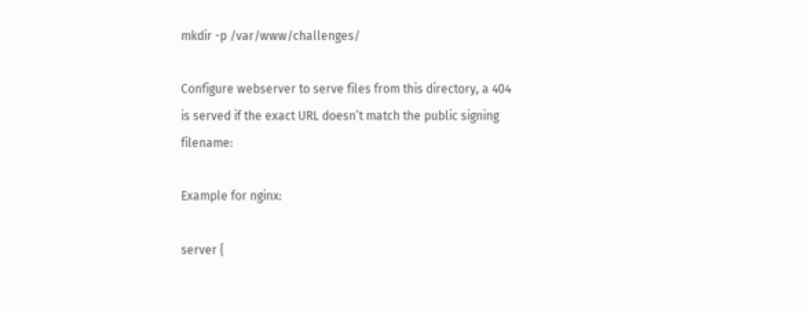mkdir -p /var/www/challenges/

Configure webserver to serve files from this directory, a 404 is served if the exact URL doesn’t match the public signing filename:

Example for nginx:

server {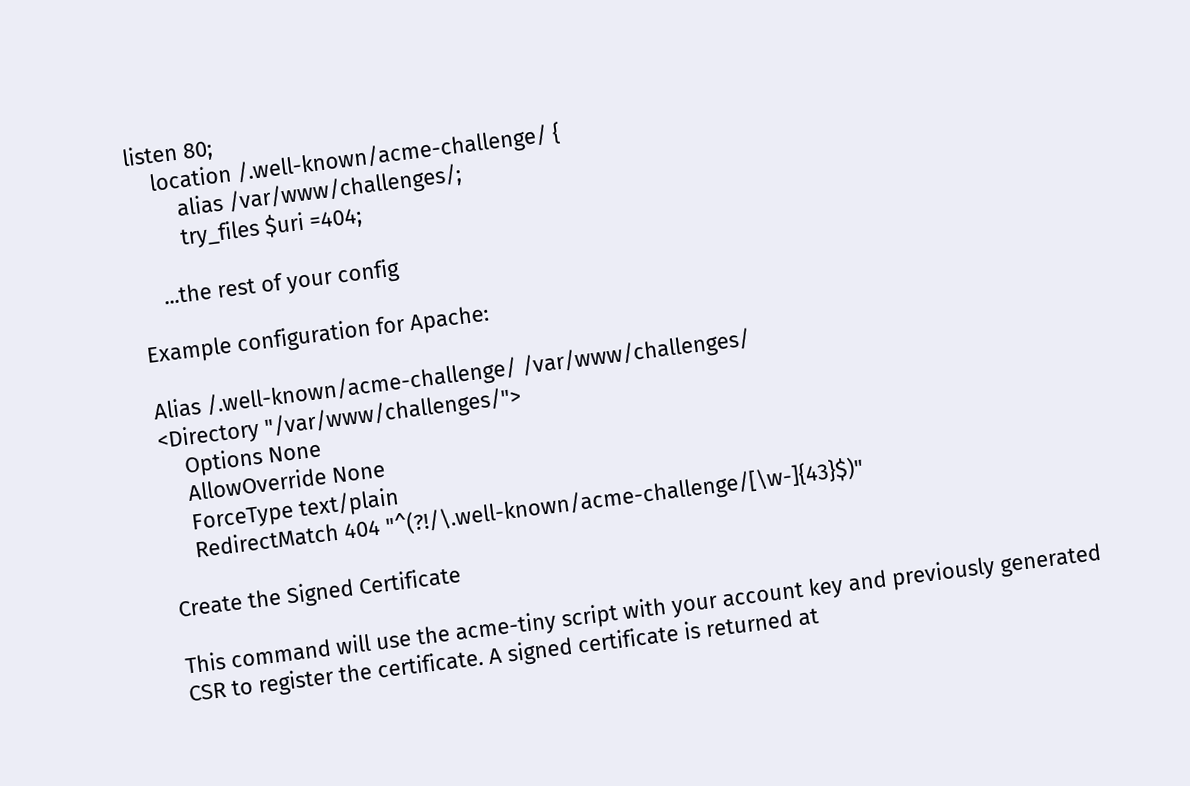listen 80;
    location /.well-known/acme-challenge/ {
        alias /var/www/challenges/;
        try_files $uri =404;

    ...the rest of your config

Example configuration for Apache:

Alias /.well-known/acme-challenge/ /var/www/challenges/
<Directory "/var/www/challenges/">
    Options None
    AllowOverride None
    ForceType text/plain
    RedirectMatch 404 "^(?!/\.well-known/acme-challenge/[\w-]{43}$)"

Create the Signed Certificate

This command will use the acme-tiny script with your account key and previously generated CSR to register the certificate. A signed certificate is returned at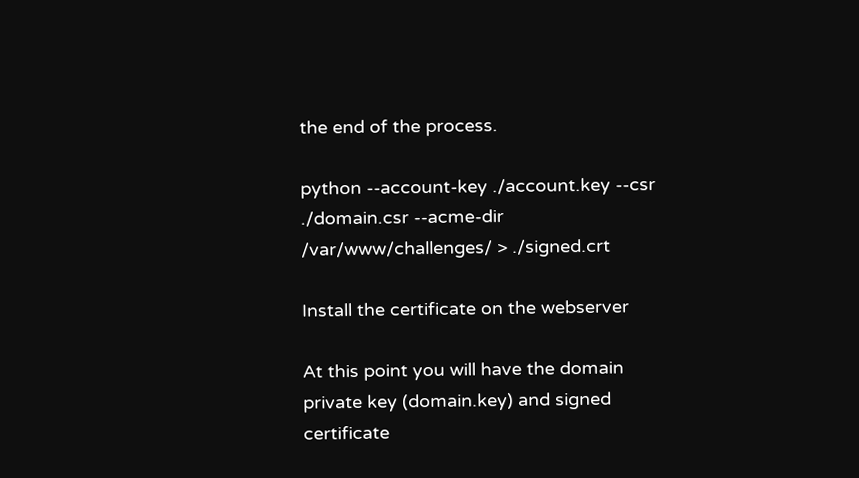the end of the process.

python --account-key ./account.key --csr ./domain.csr --acme-dir /var/www/challenges/ > ./signed.crt

Install the certificate on the webserver

At this point you will have the domain private key (domain.key) and signed certificate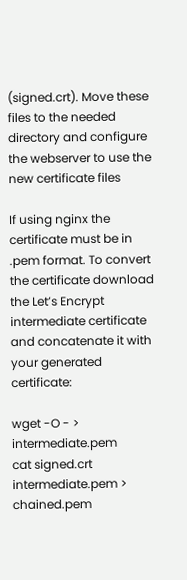(signed.crt). Move these files to the needed directory and configure the webserver to use the new certificate files

If using nginx the certificate must be in .pem format. To convert the certificate download the Let’s Encrypt intermediate certificate and concatenate it with your generated certificate:

wget -O - > intermediate.pem
cat signed.crt intermediate.pem > chained.pem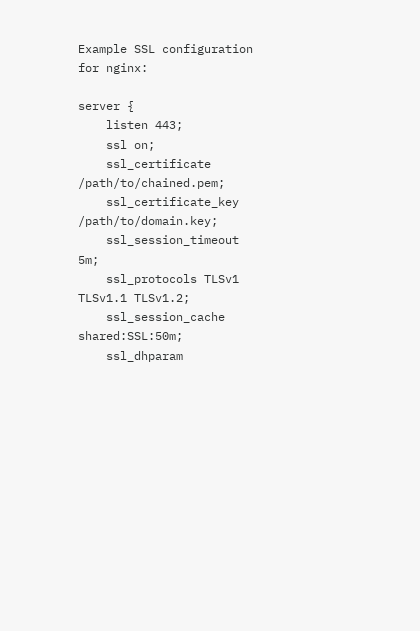Example SSL configuration for nginx:

server {
    listen 443;
    ssl on;
    ssl_certificate /path/to/chained.pem;
    ssl_certificate_key /path/to/domain.key;
    ssl_session_timeout 5m;
    ssl_protocols TLSv1 TLSv1.1 TLSv1.2;
    ssl_session_cache shared:SSL:50m;
    ssl_dhparam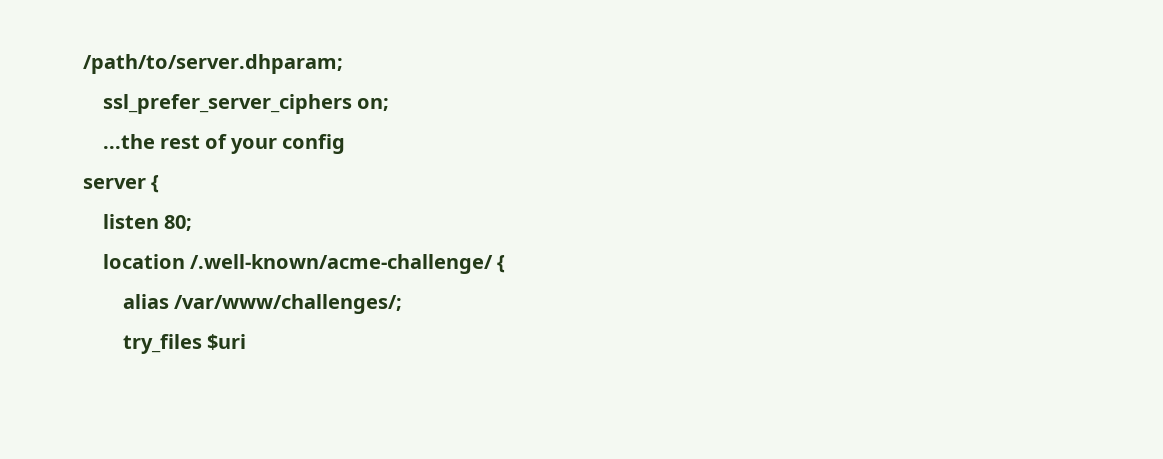/path/to/server.dhparam;
    ssl_prefer_server_ciphers on;
    ...the rest of your config
server {
    listen 80;
    location /.well-known/acme-challenge/ {
        alias /var/www/challenges/;
        try_files $uri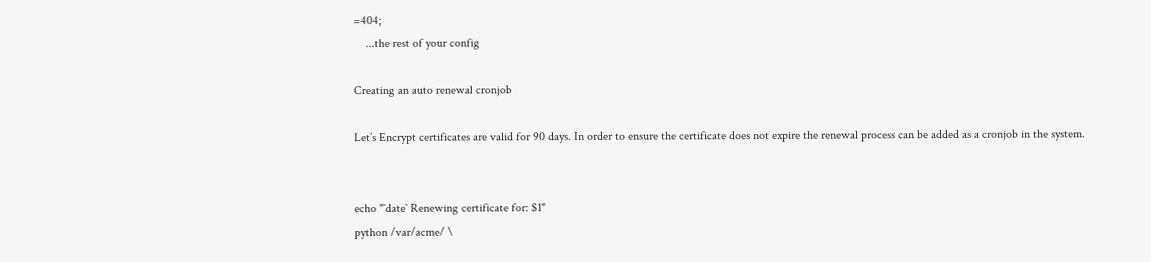=404;
    ...the rest of your config

Creating an auto renewal cronjob

Let’s Encrypt certificates are valid for 90 days. In order to ensure the certificate does not expire the renewal process can be added as a cronjob in the system.


echo "`date` Renewing certificate for: $1"
python /var/acme/ \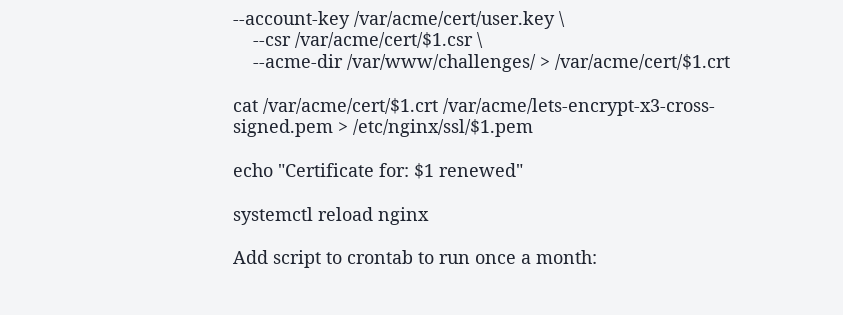--account-key /var/acme/cert/user.key \
    --csr /var/acme/cert/$1.csr \
    --acme-dir /var/www/challenges/ > /var/acme/cert/$1.crt

cat /var/acme/cert/$1.crt /var/acme/lets-encrypt-x3-cross-signed.pem > /etc/nginx/ssl/$1.pem

echo "Certificate for: $1 renewed"

systemctl reload nginx

Add script to crontab to run once a month: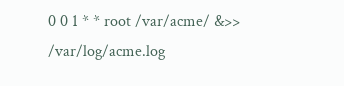0 0 1 * * root /var/acme/ &>> /var/log/acme.log